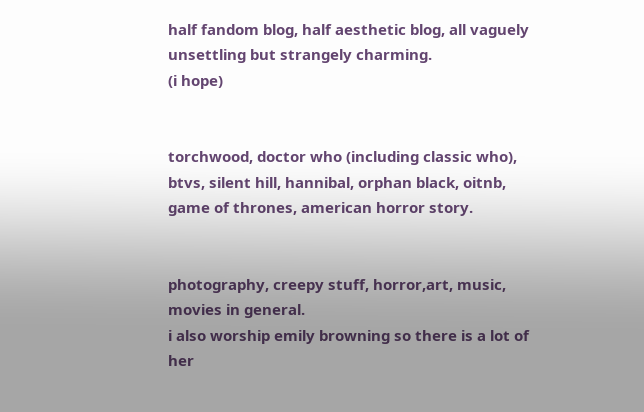half fandom blog, half aesthetic blog, all vaguely unsettling but strangely charming.
(i hope)


torchwood, doctor who (including classic who), btvs, silent hill, hannibal, orphan black, oitnb, game of thrones, american horror story.


photography, creepy stuff, horror,art, music, movies in general.
i also worship emily browning so there is a lot of her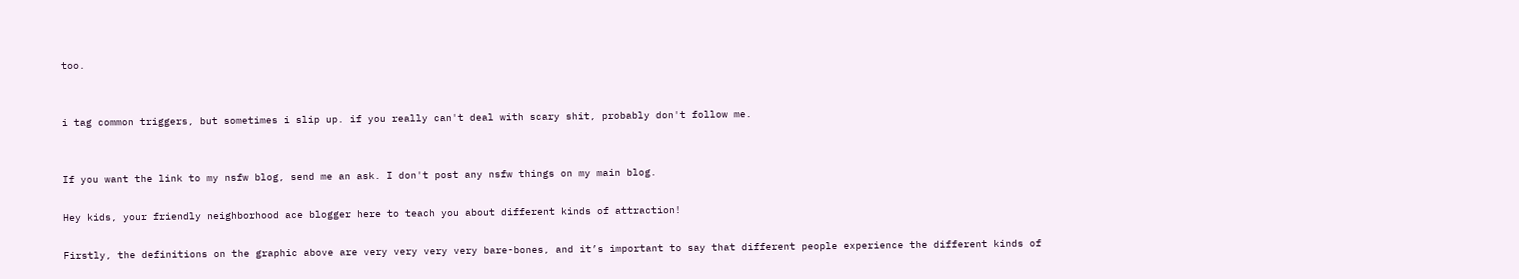too.


i tag common triggers, but sometimes i slip up. if you really can't deal with scary shit, probably don't follow me.


If you want the link to my nsfw blog, send me an ask. I don't post any nsfw things on my main blog.

Hey kids, your friendly neighborhood ace blogger here to teach you about different kinds of attraction!

Firstly, the definitions on the graphic above are very very very very bare-bones, and it’s important to say that different people experience the different kinds of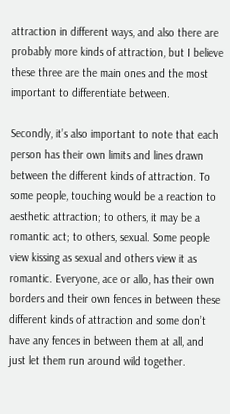attraction in different ways, and also there are probably more kinds of attraction, but I believe these three are the main ones and the most important to differentiate between.

Secondly, it’s also important to note that each person has their own limits and lines drawn between the different kinds of attraction. To some people, touching would be a reaction to aesthetic attraction; to others, it may be a romantic act; to others, sexual. Some people view kissing as sexual and others view it as romantic. Everyone, ace or allo, has their own borders and their own fences in between these different kinds of attraction and some don’t have any fences in between them at all, and just let them run around wild together.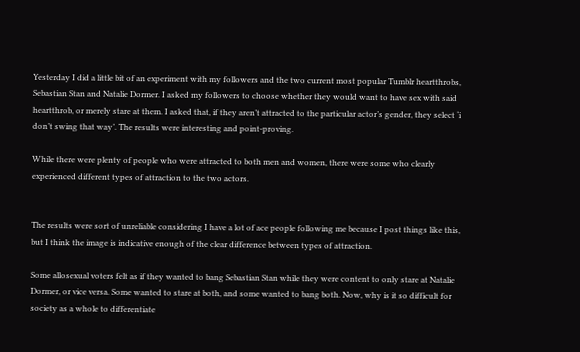Yesterday I did a little bit of an experiment with my followers and the two current most popular Tumblr heartthrobs, Sebastian Stan and Natalie Dormer. I asked my followers to choose whether they would want to have sex with said heartthrob, or merely stare at them. I asked that, if they aren’t attracted to the particular actor’s gender, they select ‘i don’t swing that way’. The results were interesting and point-proving.

While there were plenty of people who were attracted to both men and women, there were some who clearly experienced different types of attraction to the two actors.


The results were sort of unreliable considering I have a lot of ace people following me because I post things like this, but I think the image is indicative enough of the clear difference between types of attraction.

Some allosexual voters felt as if they wanted to bang Sebastian Stan while they were content to only stare at Natalie Dormer, or vice versa. Some wanted to stare at both, and some wanted to bang both. Now, why is it so difficult for society as a whole to differentiate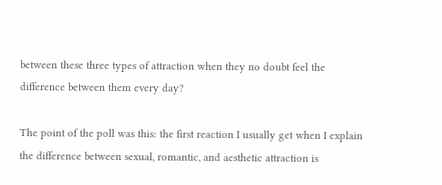between these three types of attraction when they no doubt feel the difference between them every day?

The point of the poll was this: the first reaction I usually get when I explain the difference between sexual, romantic, and aesthetic attraction is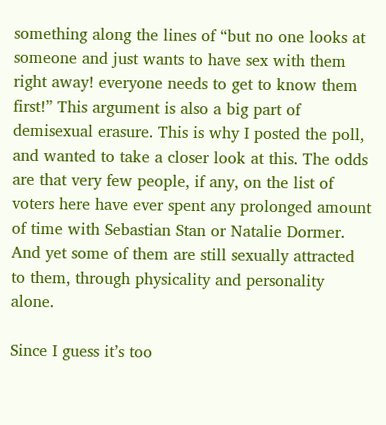something along the lines of “but no one looks at someone and just wants to have sex with them right away! everyone needs to get to know them first!” This argument is also a big part of demisexual erasure. This is why I posted the poll, and wanted to take a closer look at this. The odds are that very few people, if any, on the list of voters here have ever spent any prolonged amount of time with Sebastian Stan or Natalie Dormer. And yet some of them are still sexually attracted to them, through physicality and personality alone.

Since I guess it’s too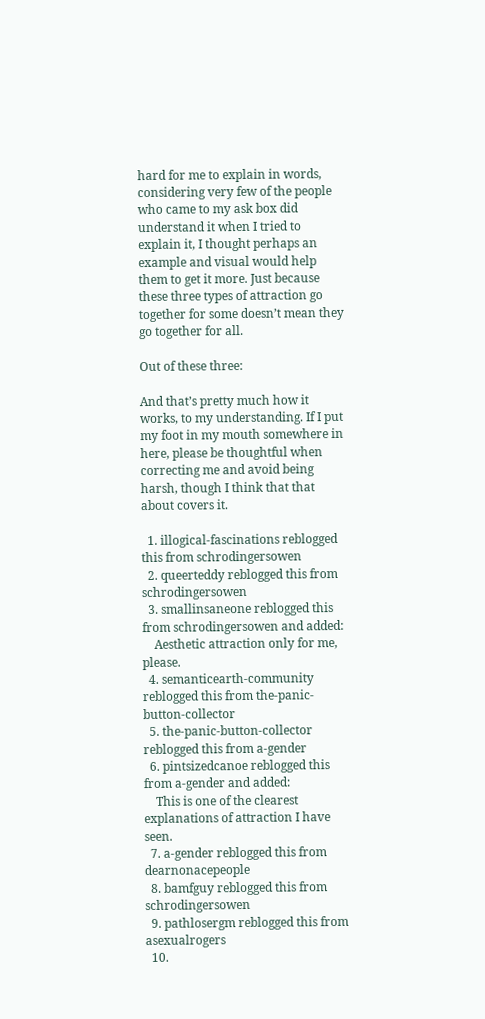hard for me to explain in words, considering very few of the people who came to my ask box did understand it when I tried to explain it, I thought perhaps an example and visual would help them to get it more. Just because these three types of attraction go together for some doesn’t mean they go together for all.

Out of these three:

And that’s pretty much how it works, to my understanding. If I put my foot in my mouth somewhere in here, please be thoughtful when correcting me and avoid being harsh, though I think that that about covers it.

  1. illogical-fascinations reblogged this from schrodingersowen
  2. queerteddy reblogged this from schrodingersowen
  3. smallinsaneone reblogged this from schrodingersowen and added:
    Aesthetic attraction only for me, please.
  4. semanticearth-community reblogged this from the-panic-button-collector
  5. the-panic-button-collector reblogged this from a-gender
  6. pintsizedcanoe reblogged this from a-gender and added:
    This is one of the clearest explanations of attraction I have seen.
  7. a-gender reblogged this from dearnonacepeople
  8. bamfguy reblogged this from schrodingersowen
  9. pathlosergm reblogged this from asexualrogers
  10.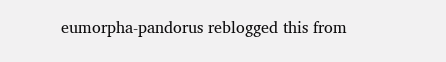eumorpha-pandorus reblogged this from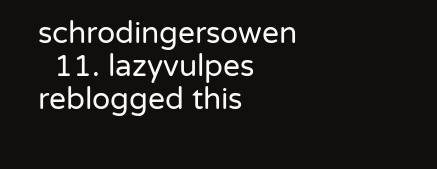schrodingersowen
  11. lazyvulpes reblogged this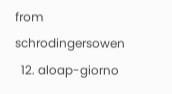from schrodingersowen
  12. aloap-giorno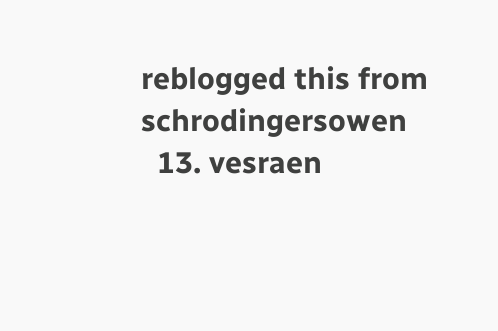reblogged this from schrodingersowen
  13. vesraen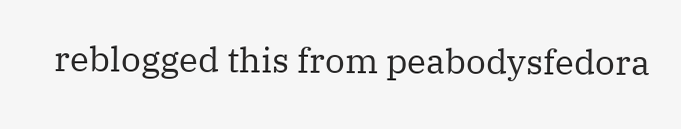reblogged this from peabodysfedora